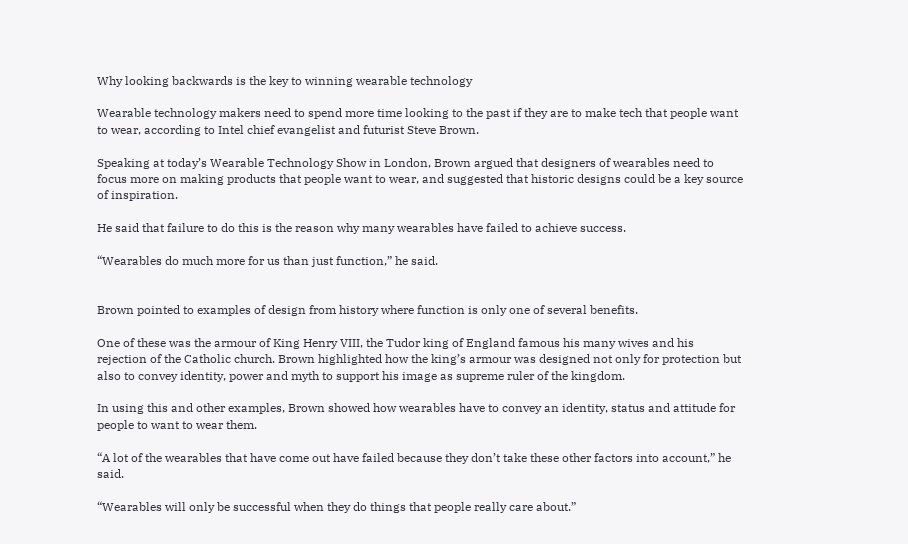Why looking backwards is the key to winning wearable technology

Wearable technology makers need to spend more time looking to the past if they are to make tech that people want to wear, according to Intel chief evangelist and futurist Steve Brown.

Speaking at today’s Wearable Technology Show in London, Brown argued that designers of wearables need to focus more on making products that people want to wear, and suggested that historic designs could be a key source of inspiration.

He said that failure to do this is the reason why many wearables have failed to achieve success.

“Wearables do much more for us than just function,” he said.


Brown pointed to examples of design from history where function is only one of several benefits.

One of these was the armour of King Henry VIII, the Tudor king of England famous his many wives and his rejection of the Catholic church. Brown highlighted how the king’s armour was designed not only for protection but also to convey identity, power and myth to support his image as supreme ruler of the kingdom.

In using this and other examples, Brown showed how wearables have to convey an identity, status and attitude for people to want to wear them.

“A lot of the wearables that have come out have failed because they don’t take these other factors into account,” he said.

“Wearables will only be successful when they do things that people really care about.”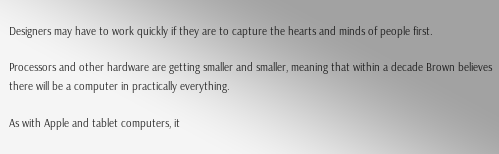Designers may have to work quickly if they are to capture the hearts and minds of people first.

Processors and other hardware are getting smaller and smaller, meaning that within a decade Brown believes there will be a computer in practically everything.

As with Apple and tablet computers, it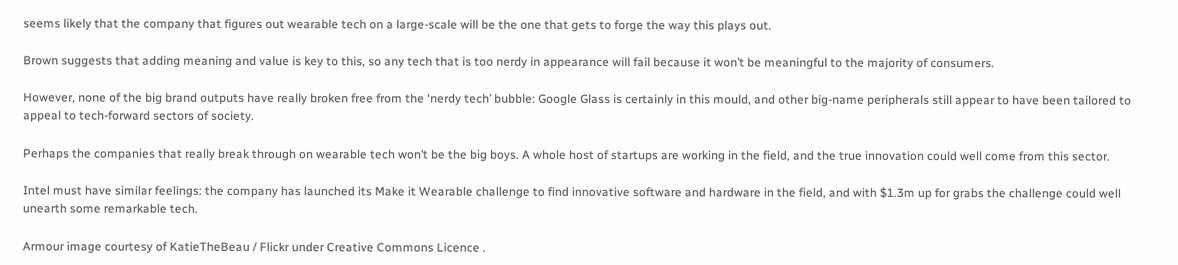seems likely that the company that figures out wearable tech on a large-scale will be the one that gets to forge the way this plays out.

Brown suggests that adding meaning and value is key to this, so any tech that is too nerdy in appearance will fail because it won’t be meaningful to the majority of consumers.

However, none of the big brand outputs have really broken free from the ‘nerdy tech’ bubble: Google Glass is certainly in this mould, and other big-name peripherals still appear to have been tailored to appeal to tech-forward sectors of society.

Perhaps the companies that really break through on wearable tech won’t be the big boys. A whole host of startups are working in the field, and the true innovation could well come from this sector.

Intel must have similar feelings: the company has launched its Make it Wearable challenge to find innovative software and hardware in the field, and with $1.3m up for grabs the challenge could well unearth some remarkable tech.

Armour image courtesy of KatieTheBeau / Flickr under Creative Commons Licence .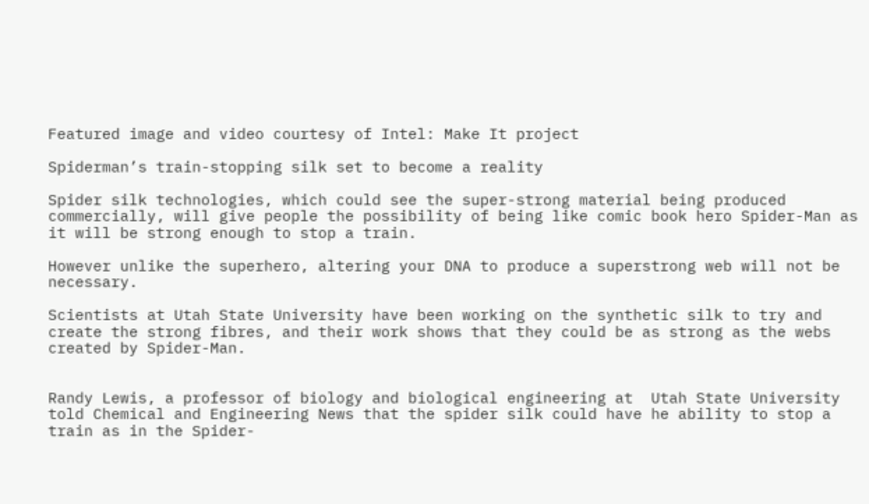Featured image and video courtesy of Intel: Make It project

Spiderman’s train-stopping silk set to become a reality

Spider silk technologies, which could see the super-strong material being produced commercially, will give people the possibility of being like comic book hero Spider-Man as it will be strong enough to stop a train.

However unlike the superhero, altering your DNA to produce a superstrong web will not be necessary.

Scientists at Utah State University have been working on the synthetic silk to try and create the strong fibres, and their work shows that they could be as strong as the webs created by Spider-Man.


Randy Lewis, a professor of biology and biological engineering at  Utah State University told Chemical and Engineering News that the spider silk could have he ability to stop a train as in the Spider-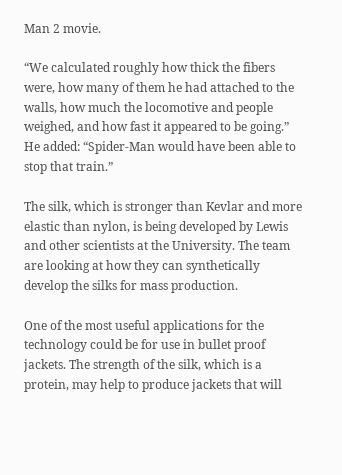Man 2 movie.

“We calculated roughly how thick the fibers were, how many of them he had attached to the walls, how much the locomotive and people weighed, and how fast it appeared to be going.” He added: “Spider-Man would have been able to stop that train.”

The silk, which is stronger than Kevlar and more elastic than nylon, is being developed by Lewis and other scientists at the University. The team are looking at how they can synthetically develop the silks for mass production.

One of the most useful applications for the technology could be for use in bullet proof jackets. The strength of the silk, which is a protein, may help to produce jackets that will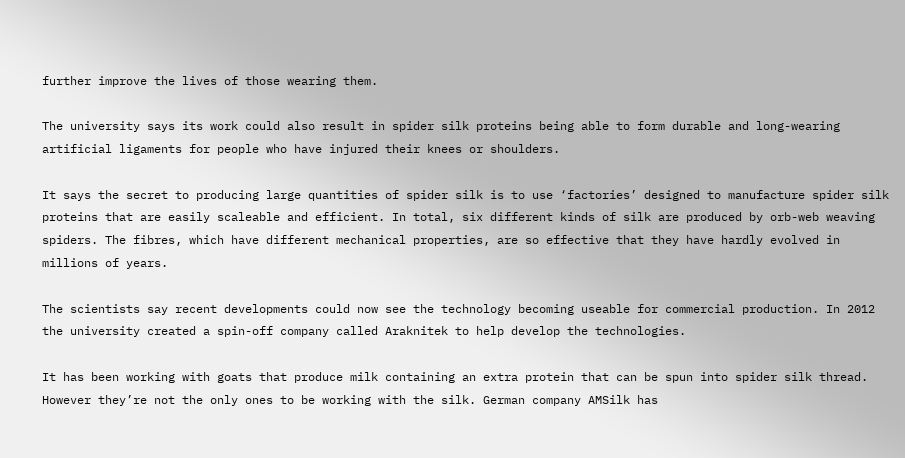further improve the lives of those wearing them.

The university says its work could also result in spider silk proteins being able to form durable and long-wearing artificial ligaments for people who have injured their knees or shoulders.

It says the secret to producing large quantities of spider silk is to use ‘factories’ designed to manufacture spider silk proteins that are easily scaleable and efficient. In total, six different kinds of silk are produced by orb-web weaving spiders. The fibres, which have different mechanical properties, are so effective that they have hardly evolved in millions of years.

The scientists say recent developments could now see the technology becoming useable for commercial production. In 2012 the university created a spin-off company called Araknitek to help develop the technologies.

It has been working with goats that produce milk containing an extra protein that can be spun into spider silk thread. However they’re not the only ones to be working with the silk. German company AMSilk has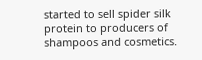started to sell spider silk protein to producers of shampoos and cosmetics.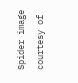Spider image courtesy of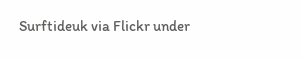Surftideuk via Flickr under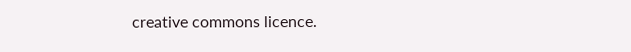creative commons licence.